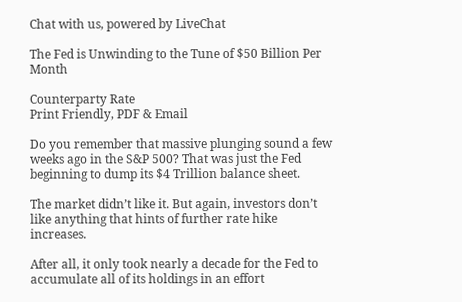Chat with us, powered by LiveChat

The Fed is Unwinding to the Tune of $50 Billion Per Month

Counterparty Rate
Print Friendly, PDF & Email

Do you remember that massive plunging sound a few weeks ago in the S&P 500? That was just the Fed beginning to dump its $4 Trillion balance sheet.

The market didn’t like it. But again, investors don’t like anything that hints of further rate hike increases.

After all, it only took nearly a decade for the Fed to accumulate all of its holdings in an effort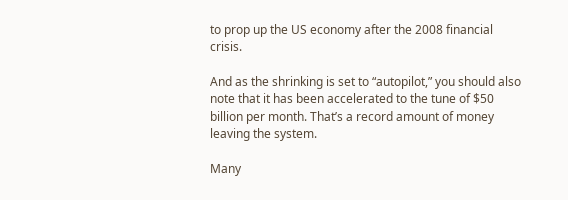to prop up the US economy after the 2008 financial crisis.

And as the shrinking is set to “autopilot,” you should also note that it has been accelerated to the tune of $50 billion per month. That’s a record amount of money leaving the system.

Many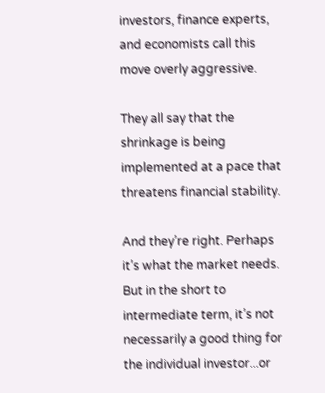investors, finance experts, and economists call this move overly aggressive.

They all say that the shrinkage is being implemented at a pace that threatens financial stability.

And they’re right. Perhaps it’s what the market needs. But in the short to intermediate term, it’s not necessarily a good thing for the individual investor...or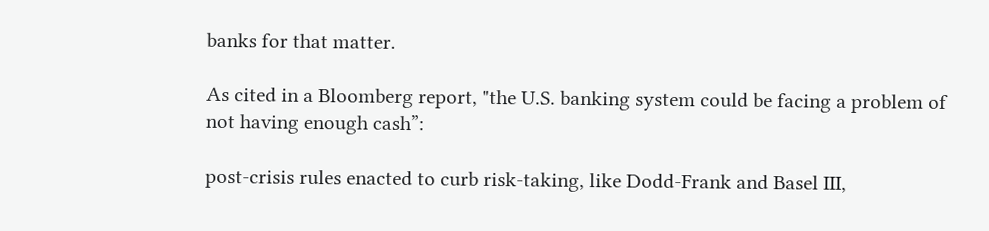banks for that matter.

As cited in a Bloomberg report, "the U.S. banking system could be facing a problem of not having enough cash”:

post-crisis rules enacted to curb risk-taking, like Dodd-Frank and Basel III,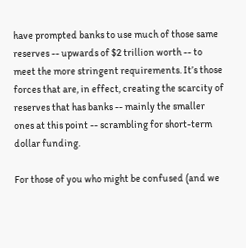have prompted banks to use much of those same reserves -- upwards of $2 trillion worth -- to meet the more stringent requirements. It’s those forces that are, in effect, creating the scarcity of reserves that has banks -- mainly the smaller ones at this point -- scrambling for short-term dollar funding.

For those of you who might be confused (and we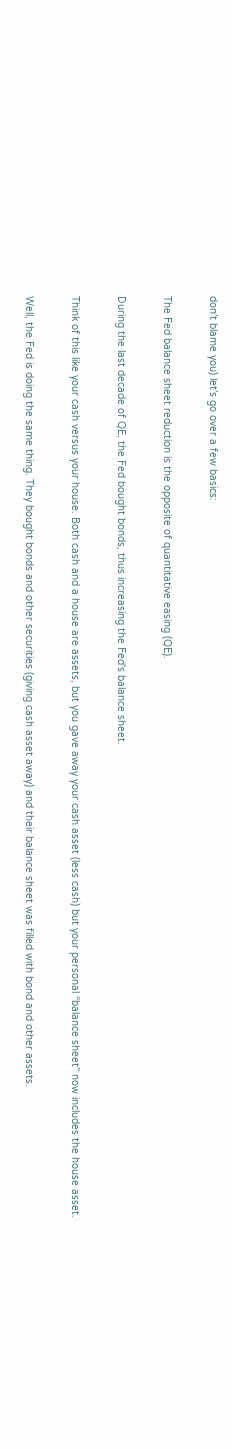don’t blame you) let’s go over a few basics:

The Fed balance sheet reduction is the opposite of quantitative easing (QE).

During the last decade of QE, the Fed bought bonds, thus increasing the Fed's balance sheet.

Think of this like your cash versus your house. Both cash and a house are assets, but you gave away your cash asset (less cash) but your personal “balance sheet” now includes the house asset.

Well, the Fed is doing the same thing. They bought bonds and other securities (giving cash asset away) and their balance sheet was filled with bond and other assets.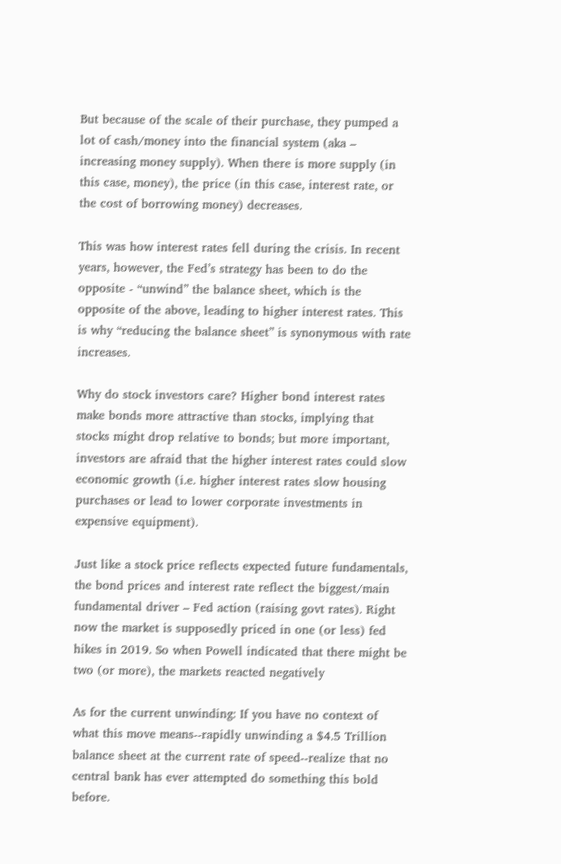But because of the scale of their purchase, they pumped a lot of cash/money into the financial system (aka – increasing money supply). When there is more supply (in this case, money), the price (in this case, interest rate, or the cost of borrowing money) decreases.

This was how interest rates fell during the crisis. In recent years, however, the Fed’s strategy has been to do the opposite - “unwind” the balance sheet, which is the opposite of the above, leading to higher interest rates. This is why “reducing the balance sheet” is synonymous with rate increases.

Why do stock investors care? Higher bond interest rates make bonds more attractive than stocks, implying that stocks might drop relative to bonds; but more important, investors are afraid that the higher interest rates could slow economic growth (i.e. higher interest rates slow housing purchases or lead to lower corporate investments in expensive equipment).

Just like a stock price reflects expected future fundamentals, the bond prices and interest rate reflect the biggest/main fundamental driver – Fed action (raising govt rates). Right now the market is supposedly priced in one (or less) fed hikes in 2019. So when Powell indicated that there might be two (or more), the markets reacted negatively

As for the current unwinding: If you have no context of what this move means--rapidly unwinding a $4.5 Trillion balance sheet at the current rate of speed--realize that no central bank has ever attempted do something this bold before.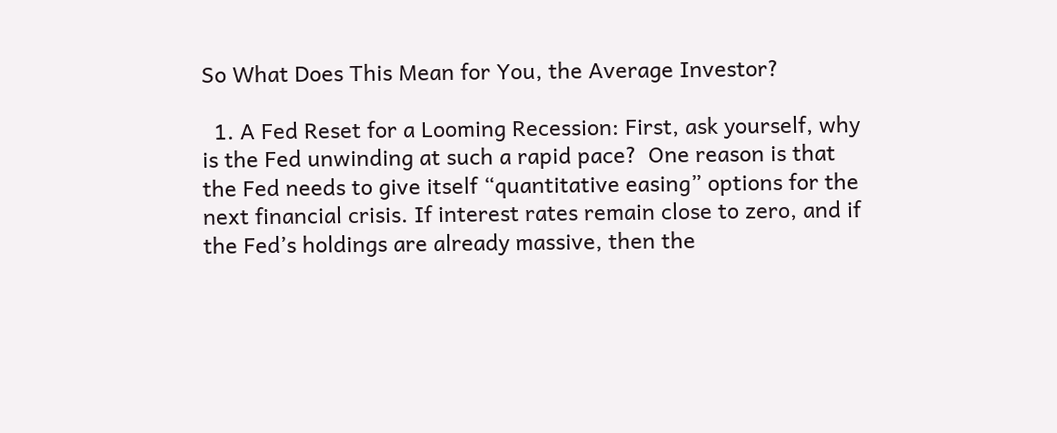So What Does This Mean for You, the Average Investor?

  1. A Fed Reset for a Looming Recession: First, ask yourself, why is the Fed unwinding at such a rapid pace?  One reason is that the Fed needs to give itself “quantitative easing” options for the next financial crisis. If interest rates remain close to zero, and if the Fed’s holdings are already massive, then the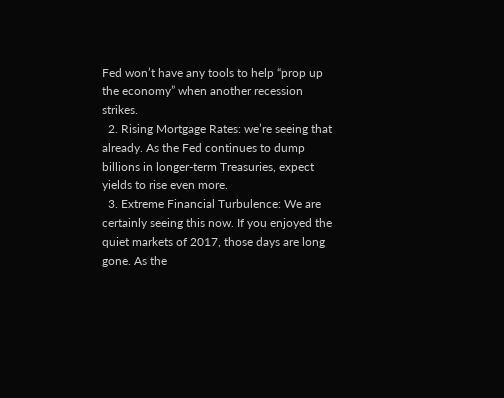Fed won’t have any tools to help “prop up the economy” when another recession strikes.
  2. Rising Mortgage Rates: we’re seeing that already. As the Fed continues to dump billions in longer-term Treasuries, expect yields to rise even more.
  3. Extreme Financial Turbulence: We are certainly seeing this now. If you enjoyed the quiet markets of 2017, those days are long gone. As the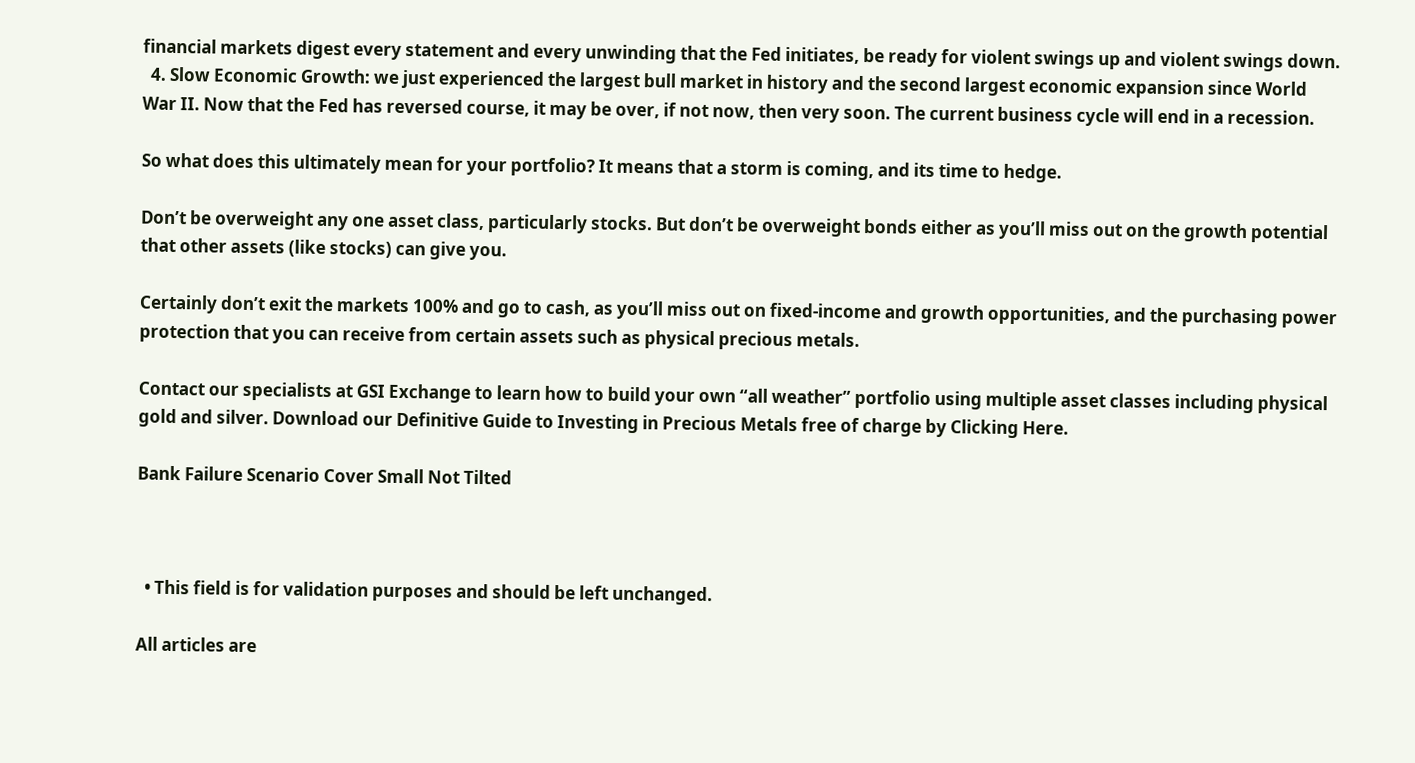financial markets digest every statement and every unwinding that the Fed initiates, be ready for violent swings up and violent swings down.
  4. Slow Economic Growth: we just experienced the largest bull market in history and the second largest economic expansion since World War II. Now that the Fed has reversed course, it may be over, if not now, then very soon. The current business cycle will end in a recession.

So what does this ultimately mean for your portfolio? It means that a storm is coming, and its time to hedge.

Don’t be overweight any one asset class, particularly stocks. But don’t be overweight bonds either as you’ll miss out on the growth potential that other assets (like stocks) can give you.

Certainly don’t exit the markets 100% and go to cash, as you’ll miss out on fixed-income and growth opportunities, and the purchasing power protection that you can receive from certain assets such as physical precious metals.

Contact our specialists at GSI Exchange to learn how to build your own “all weather” portfolio using multiple asset classes including physical gold and silver. Download our Definitive Guide to Investing in Precious Metals free of charge by Clicking Here.

Bank Failure Scenario Cover Small Not Tilted



  • This field is for validation purposes and should be left unchanged.

All articles are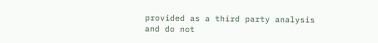provided as a third party analysis and do not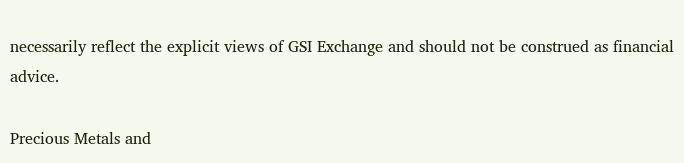necessarily reflect the explicit views of GSI Exchange and should not be construed as financial advice.

Precious Metals and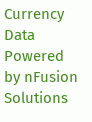Currency Data Powered by nFusion Solutions